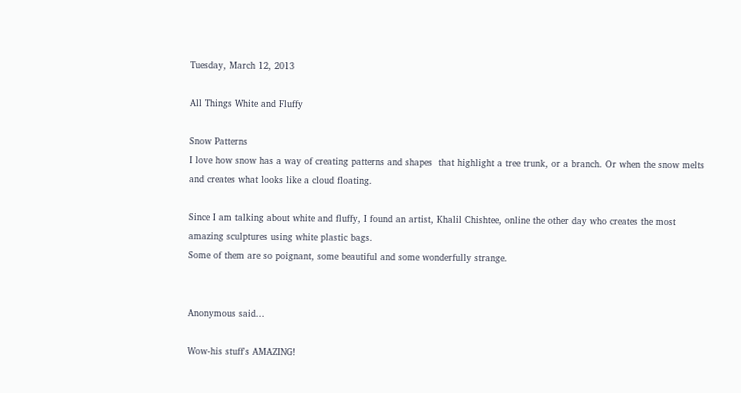Tuesday, March 12, 2013

All Things White and Fluffy

Snow Patterns
I love how snow has a way of creating patterns and shapes  that highlight a tree trunk, or a branch. Or when the snow melts and creates what looks like a cloud floating.

Since I am talking about white and fluffy, I found an artist, Khalil Chishtee, online the other day who creates the most amazing sculptures using white plastic bags.
Some of them are so poignant, some beautiful and some wonderfully strange.


Anonymous said...

Wow-his stuff's AMAZING!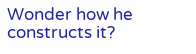Wonder how he constructs it?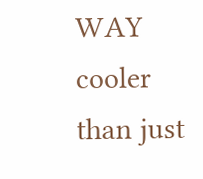WAY cooler than just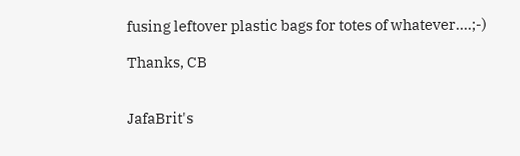fusing leftover plastic bags for totes of whatever....;-)

Thanks, CB


JafaBrit's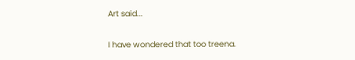Art said...

I have wondered that too treena.